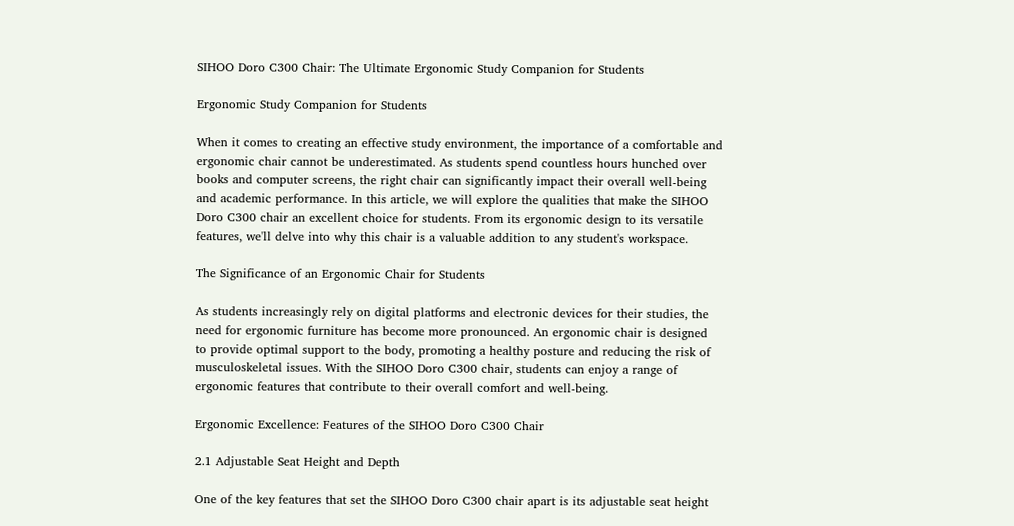SIHOO Doro C300 Chair: The Ultimate Ergonomic Study Companion for Students

Ergonomic Study Companion for Students

When it comes to creating an effective study environment, the importance of a comfortable and ergonomic chair cannot be underestimated. As students spend countless hours hunched over books and computer screens, the right chair can significantly impact their overall well-being and academic performance. In this article, we will explore the qualities that make the SIHOO Doro C300 chair an excellent choice for students. From its ergonomic design to its versatile features, we'll delve into why this chair is a valuable addition to any student's workspace.

The Significance of an Ergonomic Chair for Students

As students increasingly rely on digital platforms and electronic devices for their studies, the need for ergonomic furniture has become more pronounced. An ergonomic chair is designed to provide optimal support to the body, promoting a healthy posture and reducing the risk of musculoskeletal issues. With the SIHOO Doro C300 chair, students can enjoy a range of ergonomic features that contribute to their overall comfort and well-being.

Ergonomic Excellence: Features of the SIHOO Doro C300 Chair

2.1 Adjustable Seat Height and Depth

One of the key features that set the SIHOO Doro C300 chair apart is its adjustable seat height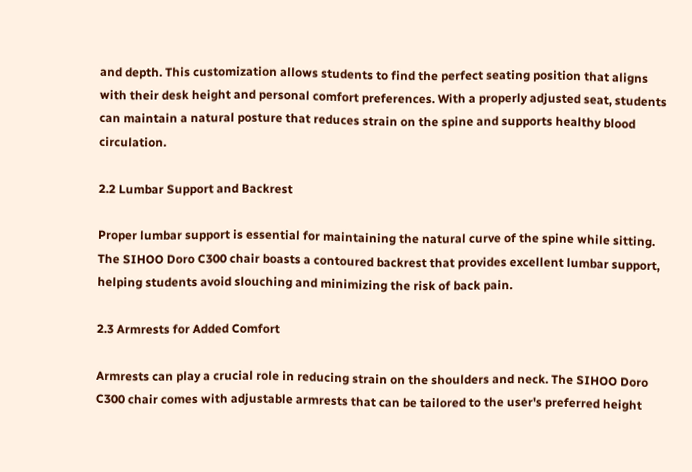and depth. This customization allows students to find the perfect seating position that aligns with their desk height and personal comfort preferences. With a properly adjusted seat, students can maintain a natural posture that reduces strain on the spine and supports healthy blood circulation.

2.2 Lumbar Support and Backrest

Proper lumbar support is essential for maintaining the natural curve of the spine while sitting. The SIHOO Doro C300 chair boasts a contoured backrest that provides excellent lumbar support, helping students avoid slouching and minimizing the risk of back pain.

2.3 Armrests for Added Comfort

Armrests can play a crucial role in reducing strain on the shoulders and neck. The SIHOO Doro C300 chair comes with adjustable armrests that can be tailored to the user's preferred height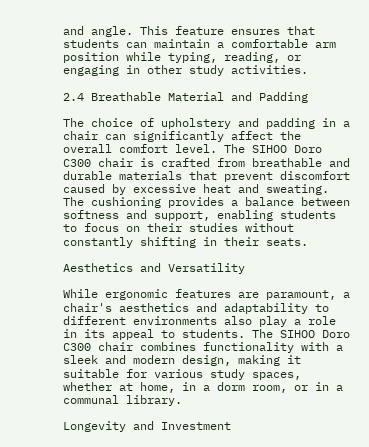and angle. This feature ensures that students can maintain a comfortable arm position while typing, reading, or engaging in other study activities.

2.4 Breathable Material and Padding

The choice of upholstery and padding in a chair can significantly affect the overall comfort level. The SIHOO Doro C300 chair is crafted from breathable and durable materials that prevent discomfort caused by excessive heat and sweating. The cushioning provides a balance between softness and support, enabling students to focus on their studies without constantly shifting in their seats.

Aesthetics and Versatility

While ergonomic features are paramount, a chair's aesthetics and adaptability to different environments also play a role in its appeal to students. The SIHOO Doro C300 chair combines functionality with a sleek and modern design, making it suitable for various study spaces, whether at home, in a dorm room, or in a communal library.

Longevity and Investment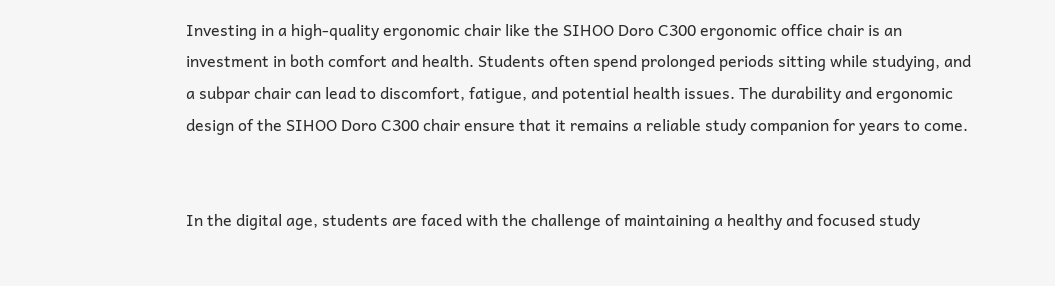Investing in a high-quality ergonomic chair like the SIHOO Doro C300 ergonomic office chair is an investment in both comfort and health. Students often spend prolonged periods sitting while studying, and a subpar chair can lead to discomfort, fatigue, and potential health issues. The durability and ergonomic design of the SIHOO Doro C300 chair ensure that it remains a reliable study companion for years to come.


In the digital age, students are faced with the challenge of maintaining a healthy and focused study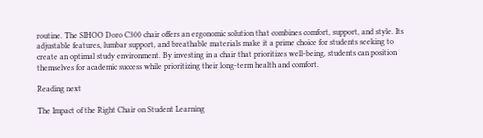routine. The SIHOO Doro C300 chair offers an ergonomic solution that combines comfort, support, and style. Its adjustable features, lumbar support, and breathable materials make it a prime choice for students seeking to create an optimal study environment. By investing in a chair that prioritizes well-being, students can position themselves for academic success while prioritizing their long-term health and comfort.

Reading next

The Impact of the Right Chair on Student Learning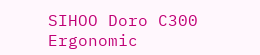SIHOO Doro C300 Ergonomic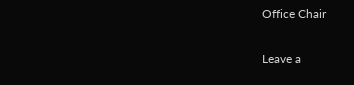Office Chair

Leave a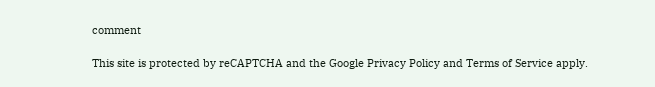comment

This site is protected by reCAPTCHA and the Google Privacy Policy and Terms of Service apply.